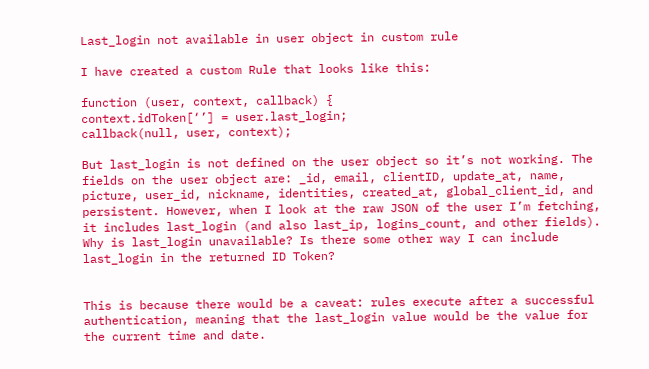Last_login not available in user object in custom rule

I have created a custom Rule that looks like this:

function (user, context, callback) {
context.idToken[‘’] = user.last_login;
callback(null, user, context);

But last_login is not defined on the user object so it’s not working. The fields on the user object are: _id, email, clientID, update_at, name, picture, user_id, nickname, identities, created_at, global_client_id, and persistent. However, when I look at the raw JSON of the user I’m fetching, it includes last_login (and also last_ip, logins_count, and other fields). Why is last_login unavailable? Is there some other way I can include last_login in the returned ID Token?


This is because there would be a caveat: rules execute after a successful authentication, meaning that the last_login value would be the value for the current time and date.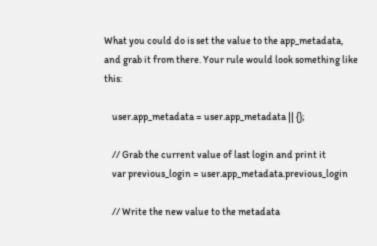What you could do is set the value to the app_metadata, and grab it from there. Your rule would look something like this:

    user.app_metadata = user.app_metadata || {};

    // Grab the current value of last login and print it
    var previous_login = user.app_metadata.previous_login

    // Write the new value to the metadata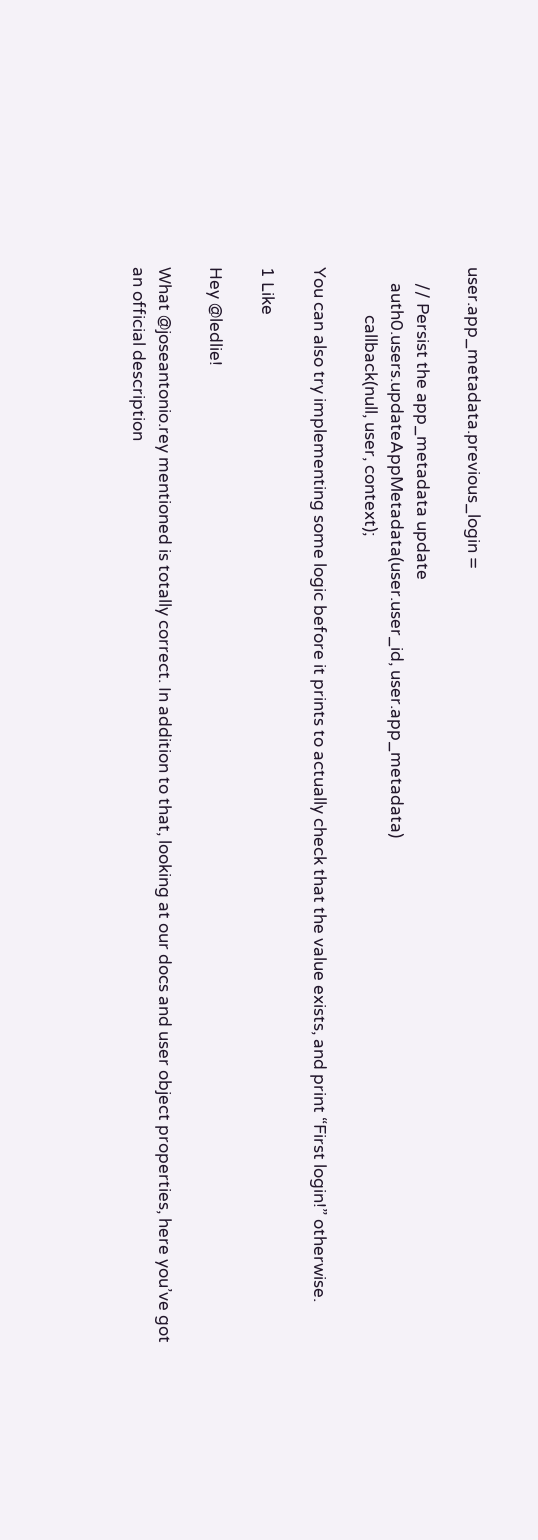user.app_metadata.previous_login =

    // Persist the app_metadata update
    auth0.users.updateAppMetadata(user.user_id, user.app_metadata)
            callback(null, user, context);

You can also try implementing some logic before it prints to actually check that the value exists, and print “First login!” otherwise.

1 Like

Hey @ledlie!

What @joseantonio.rey mentioned is totally correct. In addition to that, looking at our docs and user object properties, here you’ve got an official description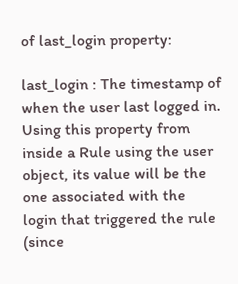of last_login property:

last_login : The timestamp of when the user last logged in. Using this property from inside a Rule using the user object, its value will be the one associated with the login that triggered the rule (since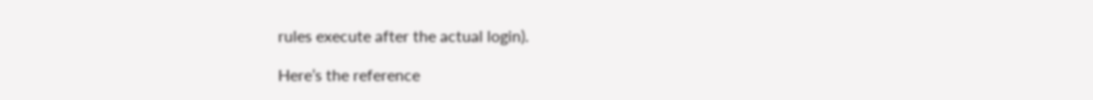rules execute after the actual login).

Here’s the reference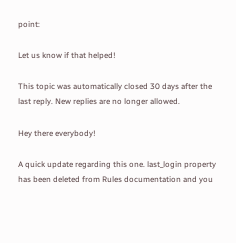point:

Let us know if that helped!

This topic was automatically closed 30 days after the last reply. New replies are no longer allowed.

Hey there everybody!

A quick update regarding this one. last_login property has been deleted from Rules documentation and you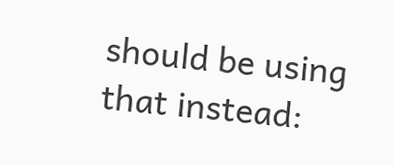should be using that instead: